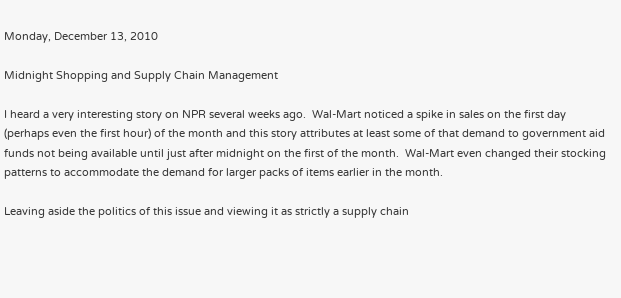Monday, December 13, 2010

Midnight Shopping and Supply Chain Management

I heard a very interesting story on NPR several weeks ago.  Wal-Mart noticed a spike in sales on the first day (perhaps even the first hour) of the month and this story attributes at least some of that demand to government aid funds not being available until just after midnight on the first of the month.  Wal-Mart even changed their stocking patterns to accommodate the demand for larger packs of items earlier in the month.

Leaving aside the politics of this issue and viewing it as strictly a supply chain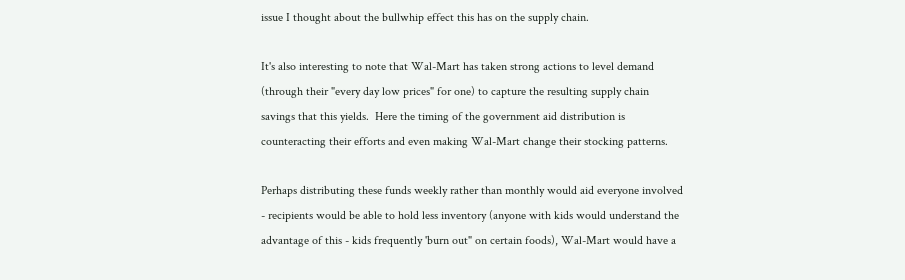issue I thought about the bullwhip effect this has on the supply chain.

It's also interesting to note that Wal-Mart has taken strong actions to level demand (through their "every day low prices" for one) to capture the resulting supply chain savings that this yields.  Here the timing of the government aid distribution is counteracting their efforts and even making Wal-Mart change their stocking patterns.

Perhaps distributing these funds weekly rather than monthly would aid everyone involved - recipients would be able to hold less inventory (anyone with kids would understand the advantage of this - kids frequently 'burn out" on certain foods), Wal-Mart would have a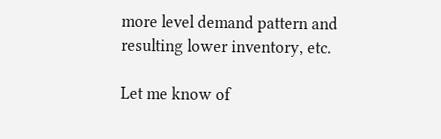more level demand pattern and resulting lower inventory, etc.

Let me know of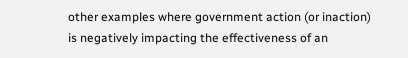other examples where government action (or inaction) is negatively impacting the effectiveness of an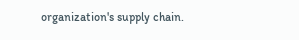organization's supply chain.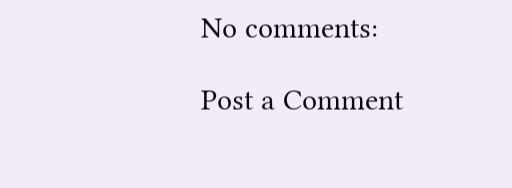No comments:

Post a Comment